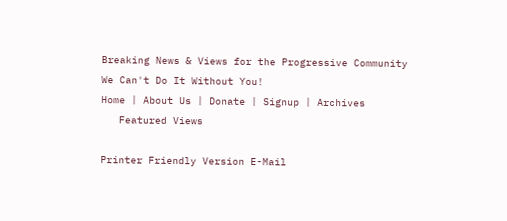Breaking News & Views for the Progressive Community
We Can't Do It Without You!
Home | About Us | Donate | Signup | Archives
   Featured Views

Printer Friendly Version E-Mail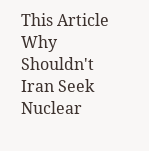This Article
Why Shouldn't Iran Seek Nuclear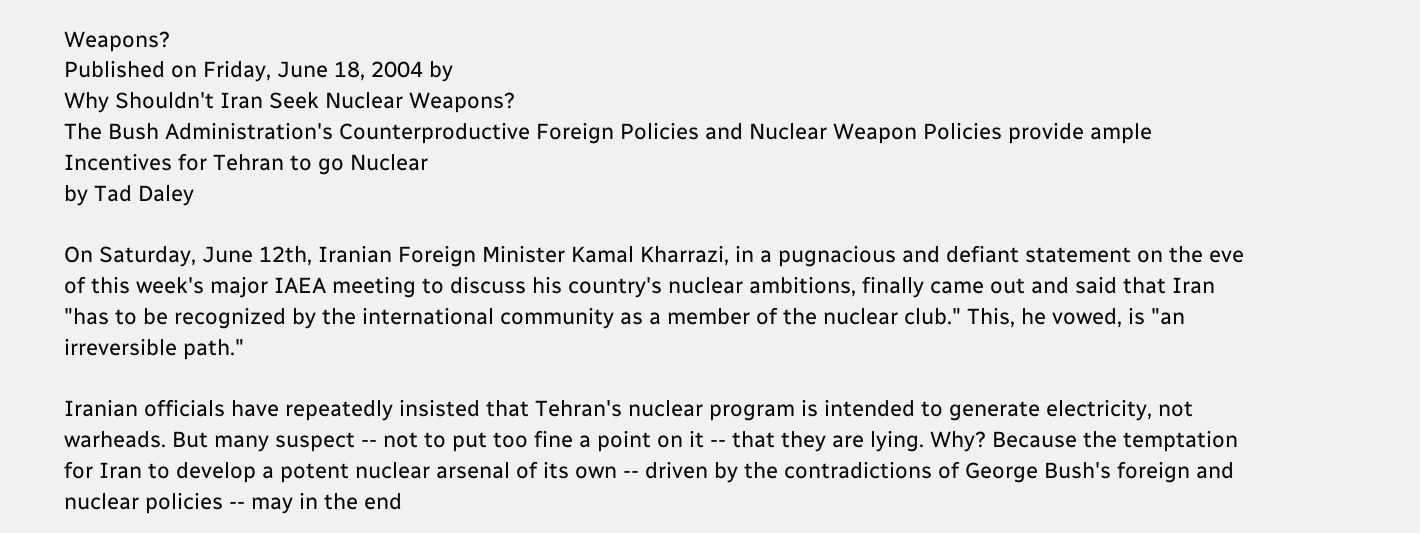Weapons?
Published on Friday, June 18, 2004 by
Why Shouldn't Iran Seek Nuclear Weapons?
The Bush Administration's Counterproductive Foreign Policies and Nuclear Weapon Policies provide ample Incentives for Tehran to go Nuclear
by Tad Daley

On Saturday, June 12th, Iranian Foreign Minister Kamal Kharrazi, in a pugnacious and defiant statement on the eve of this week's major IAEA meeting to discuss his country's nuclear ambitions, finally came out and said that Iran "has to be recognized by the international community as a member of the nuclear club." This, he vowed, is "an irreversible path."

Iranian officials have repeatedly insisted that Tehran's nuclear program is intended to generate electricity, not warheads. But many suspect -- not to put too fine a point on it -- that they are lying. Why? Because the temptation for Iran to develop a potent nuclear arsenal of its own -- driven by the contradictions of George Bush's foreign and nuclear policies -- may in the end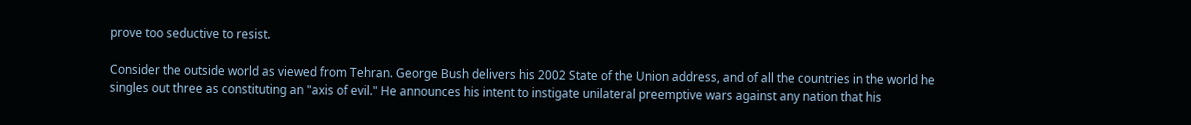prove too seductive to resist.

Consider the outside world as viewed from Tehran. George Bush delivers his 2002 State of the Union address, and of all the countries in the world he singles out three as constituting an "axis of evil." He announces his intent to instigate unilateral preemptive wars against any nation that his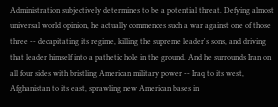Administration subjectively determines to be a potential threat. Defying almost universal world opinion, he actually commences such a war against one of those three -- decapitating its regime, killing the supreme leader's sons, and driving that leader himself into a pathetic hole in the ground. And he surrounds Iran on all four sides with bristling American military power -- Iraq to its west, Afghanistan to its east, sprawling new American bases in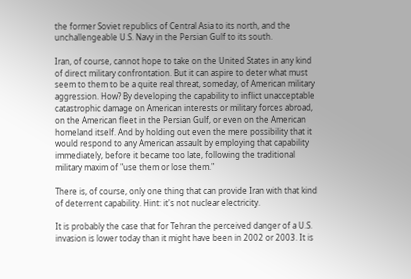the former Soviet republics of Central Asia to its north, and the unchallengeable U.S. Navy in the Persian Gulf to its south.

Iran, of course, cannot hope to take on the United States in any kind of direct military confrontation. But it can aspire to deter what must seem to them to be a quite real threat, someday, of American military aggression. How? By developing the capability to inflict unacceptable catastrophic damage on American interests or military forces abroad, on the American fleet in the Persian Gulf, or even on the American homeland itself. And by holding out even the mere possibility that it would respond to any American assault by employing that capability immediately, before it became too late, following the traditional military maxim of "use them or lose them."

There is, of course, only one thing that can provide Iran with that kind of deterrent capability. Hint: it's not nuclear electricity.

It is probably the case that for Tehran the perceived danger of a U.S. invasion is lower today than it might have been in 2002 or 2003. It is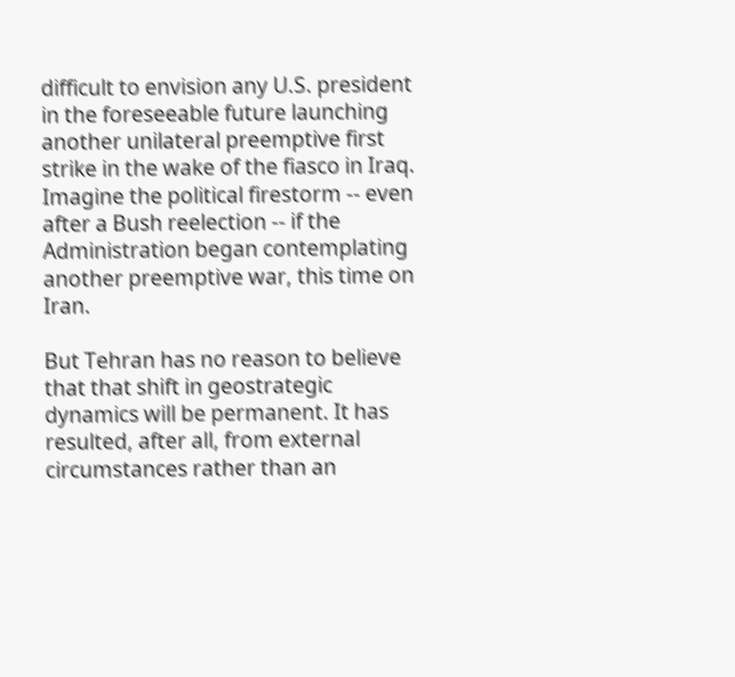difficult to envision any U.S. president in the foreseeable future launching another unilateral preemptive first strike in the wake of the fiasco in Iraq. Imagine the political firestorm -- even after a Bush reelection -- if the Administration began contemplating another preemptive war, this time on Iran.

But Tehran has no reason to believe that that shift in geostrategic dynamics will be permanent. It has resulted, after all, from external circumstances rather than an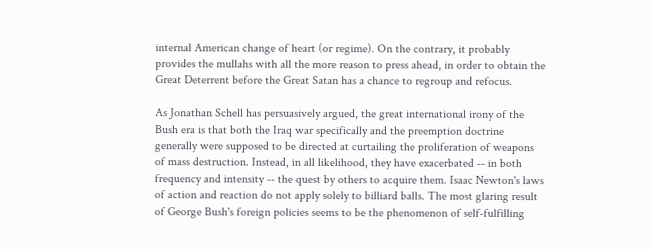internal American change of heart (or regime). On the contrary, it probably provides the mullahs with all the more reason to press ahead, in order to obtain the Great Deterrent before the Great Satan has a chance to regroup and refocus.

As Jonathan Schell has persuasively argued, the great international irony of the Bush era is that both the Iraq war specifically and the preemption doctrine generally were supposed to be directed at curtailing the proliferation of weapons of mass destruction. Instead, in all likelihood, they have exacerbated -- in both frequency and intensity -- the quest by others to acquire them. Isaac Newton's laws of action and reaction do not apply solely to billiard balls. The most glaring result of George Bush's foreign policies seems to be the phenomenon of self-fulfilling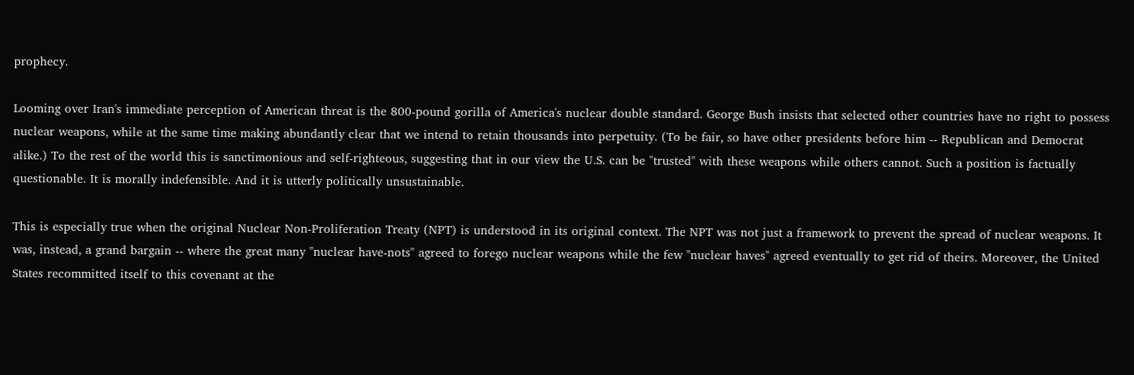prophecy.

Looming over Iran's immediate perception of American threat is the 800-pound gorilla of America's nuclear double standard. George Bush insists that selected other countries have no right to possess nuclear weapons, while at the same time making abundantly clear that we intend to retain thousands into perpetuity. (To be fair, so have other presidents before him -- Republican and Democrat alike.) To the rest of the world this is sanctimonious and self-righteous, suggesting that in our view the U.S. can be "trusted" with these weapons while others cannot. Such a position is factually questionable. It is morally indefensible. And it is utterly politically unsustainable.

This is especially true when the original Nuclear Non-Proliferation Treaty (NPT) is understood in its original context. The NPT was not just a framework to prevent the spread of nuclear weapons. It was, instead, a grand bargain -- where the great many "nuclear have-nots" agreed to forego nuclear weapons while the few "nuclear haves" agreed eventually to get rid of theirs. Moreover, the United States recommitted itself to this covenant at the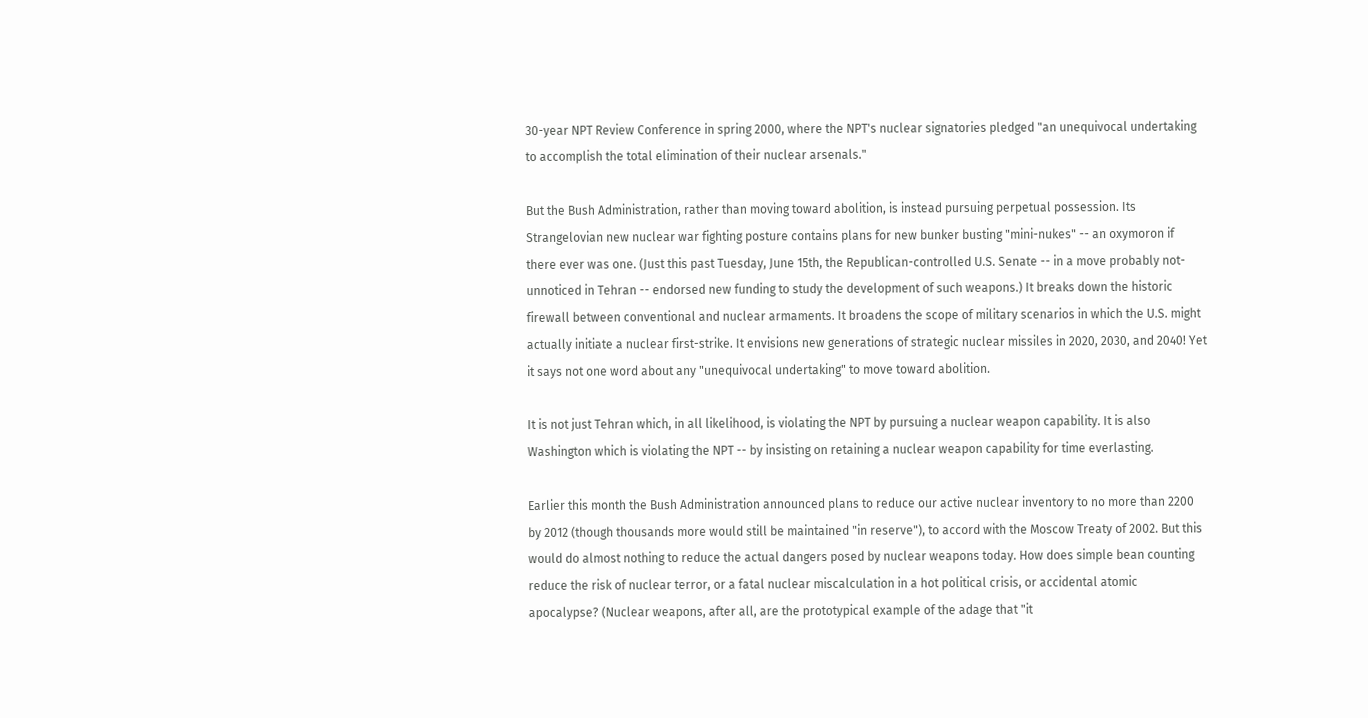30-year NPT Review Conference in spring 2000, where the NPT's nuclear signatories pledged "an unequivocal undertaking to accomplish the total elimination of their nuclear arsenals."

But the Bush Administration, rather than moving toward abolition, is instead pursuing perpetual possession. Its Strangelovian new nuclear war fighting posture contains plans for new bunker busting "mini-nukes" -- an oxymoron if there ever was one. (Just this past Tuesday, June 15th, the Republican-controlled U.S. Senate -- in a move probably not-unnoticed in Tehran -- endorsed new funding to study the development of such weapons.) It breaks down the historic firewall between conventional and nuclear armaments. It broadens the scope of military scenarios in which the U.S. might actually initiate a nuclear first-strike. It envisions new generations of strategic nuclear missiles in 2020, 2030, and 2040! Yet it says not one word about any "unequivocal undertaking" to move toward abolition.

It is not just Tehran which, in all likelihood, is violating the NPT by pursuing a nuclear weapon capability. It is also Washington which is violating the NPT -- by insisting on retaining a nuclear weapon capability for time everlasting.

Earlier this month the Bush Administration announced plans to reduce our active nuclear inventory to no more than 2200 by 2012 (though thousands more would still be maintained "in reserve"), to accord with the Moscow Treaty of 2002. But this would do almost nothing to reduce the actual dangers posed by nuclear weapons today. How does simple bean counting reduce the risk of nuclear terror, or a fatal nuclear miscalculation in a hot political crisis, or accidental atomic apocalypse? (Nuclear weapons, after all, are the prototypical example of the adage that "it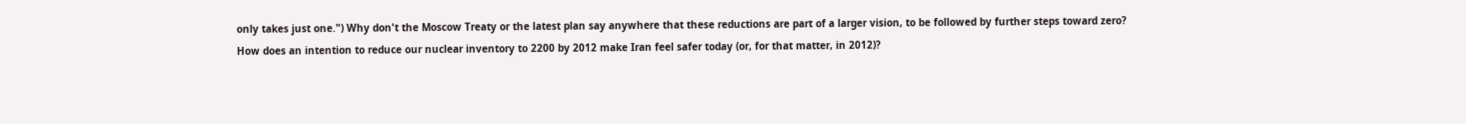only takes just one.") Why don't the Moscow Treaty or the latest plan say anywhere that these reductions are part of a larger vision, to be followed by further steps toward zero? How does an intention to reduce our nuclear inventory to 2200 by 2012 make Iran feel safer today (or, for that matter, in 2012)?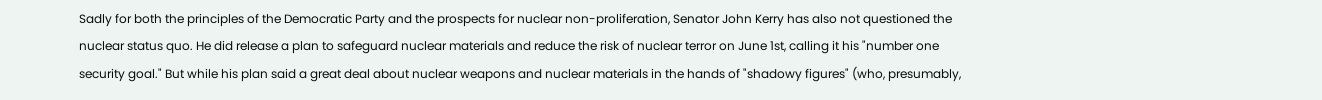Sadly for both the principles of the Democratic Party and the prospects for nuclear non-proliferation, Senator John Kerry has also not questioned the nuclear status quo. He did release a plan to safeguard nuclear materials and reduce the risk of nuclear terror on June 1st, calling it his "number one security goal." But while his plan said a great deal about nuclear weapons and nuclear materials in the hands of "shadowy figures" (who, presumably,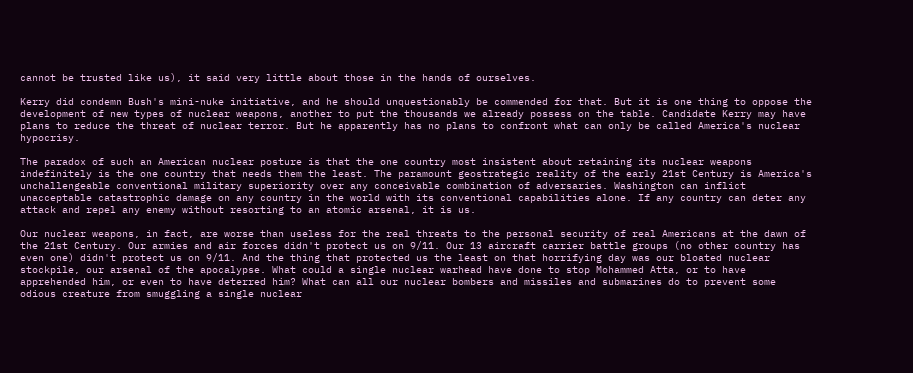cannot be trusted like us), it said very little about those in the hands of ourselves.

Kerry did condemn Bush's mini-nuke initiative, and he should unquestionably be commended for that. But it is one thing to oppose the development of new types of nuclear weapons, another to put the thousands we already possess on the table. Candidate Kerry may have plans to reduce the threat of nuclear terror. But he apparently has no plans to confront what can only be called America's nuclear hypocrisy.

The paradox of such an American nuclear posture is that the one country most insistent about retaining its nuclear weapons indefinitely is the one country that needs them the least. The paramount geostrategic reality of the early 21st Century is America's unchallengeable conventional military superiority over any conceivable combination of adversaries. Washington can inflict unacceptable catastrophic damage on any country in the world with its conventional capabilities alone. If any country can deter any attack and repel any enemy without resorting to an atomic arsenal, it is us.

Our nuclear weapons, in fact, are worse than useless for the real threats to the personal security of real Americans at the dawn of the 21st Century. Our armies and air forces didn't protect us on 9/11. Our 13 aircraft carrier battle groups (no other country has even one) didn't protect us on 9/11. And the thing that protected us the least on that horrifying day was our bloated nuclear stockpile, our arsenal of the apocalypse. What could a single nuclear warhead have done to stop Mohammed Atta, or to have apprehended him, or even to have deterred him? What can all our nuclear bombers and missiles and submarines do to prevent some odious creature from smuggling a single nuclear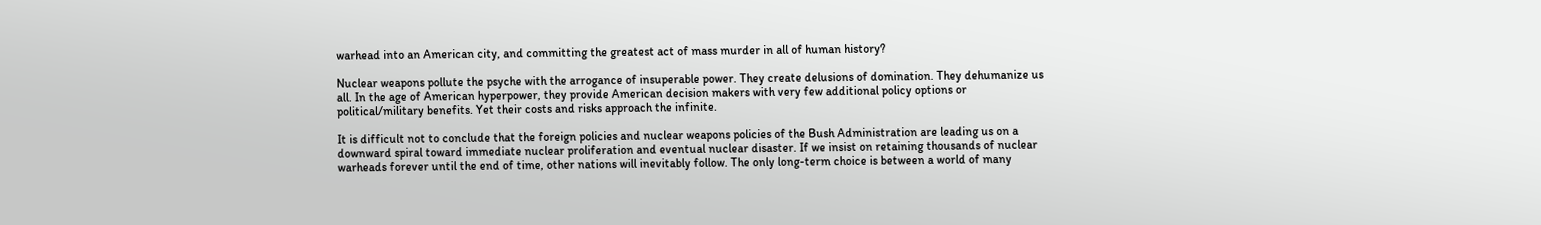warhead into an American city, and committing the greatest act of mass murder in all of human history?

Nuclear weapons pollute the psyche with the arrogance of insuperable power. They create delusions of domination. They dehumanize us all. In the age of American hyperpower, they provide American decision makers with very few additional policy options or political/military benefits. Yet their costs and risks approach the infinite.

It is difficult not to conclude that the foreign policies and nuclear weapons policies of the Bush Administration are leading us on a downward spiral toward immediate nuclear proliferation and eventual nuclear disaster. If we insist on retaining thousands of nuclear warheads forever until the end of time, other nations will inevitably follow. The only long-term choice is between a world of many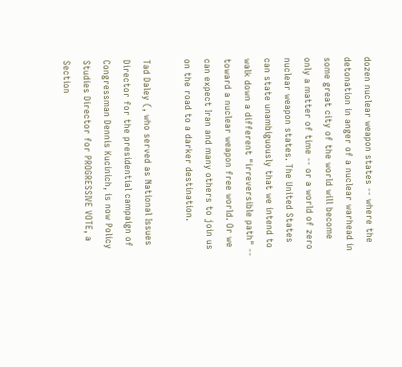dozen nuclear weapon states -- where the detonation in anger of a nuclear warhead in some great city of the world will become only a matter of time -- or a world of zero nuclear weapon states. The United States can state unambiguously that we intend to walk down a different "irreversible path" -- toward a nuclear weapon free world. Or we can expect Iran and many others to join us on the road to a darker destination.

Tad Daley (, who served as National Issues Director for the presidential campaign of Congressman Dennis Kucinich, is now Policy Studies Director for PROGRESSIVE VOTE, a Section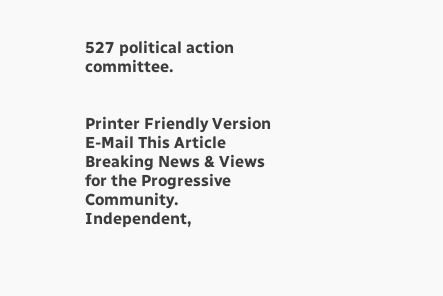527 political action committee.


Printer Friendly Version E-Mail This Article
Breaking News & Views for the Progressive Community.
Independent,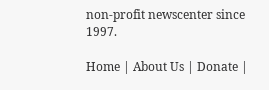non-profit newscenter since 1997.

Home | About Us | Donate |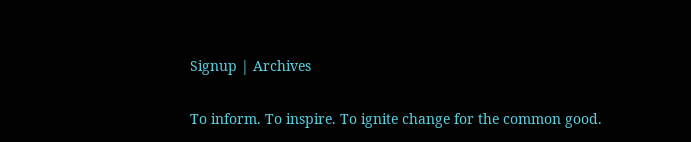Signup | Archives

To inform. To inspire. To ignite change for the common good.